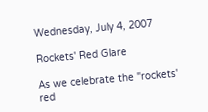Wednesday, July 4, 2007

Rockets' Red Glare

As we celebrate the "rockets' red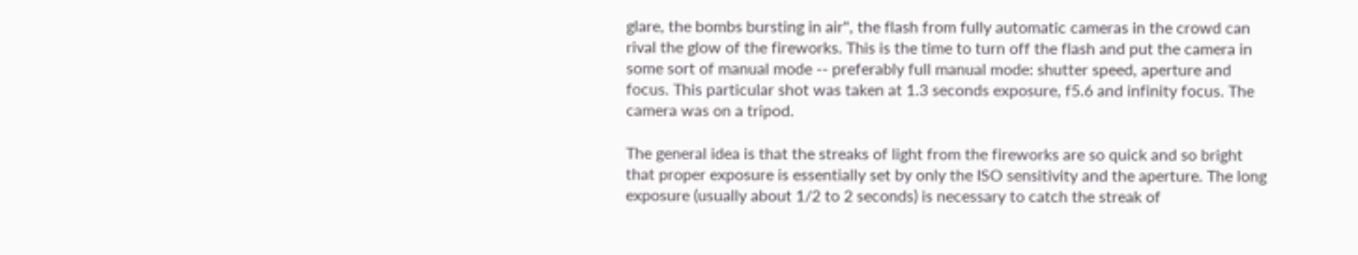glare, the bombs bursting in air", the flash from fully automatic cameras in the crowd can rival the glow of the fireworks. This is the time to turn off the flash and put the camera in some sort of manual mode -- preferably full manual mode: shutter speed, aperture and focus. This particular shot was taken at 1.3 seconds exposure, f5.6 and infinity focus. The camera was on a tripod.

The general idea is that the streaks of light from the fireworks are so quick and so bright that proper exposure is essentially set by only the ISO sensitivity and the aperture. The long exposure (usually about 1/2 to 2 seconds) is necessary to catch the streak of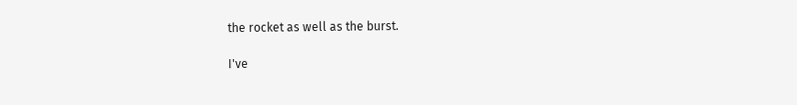the rocket as well as the burst.

I've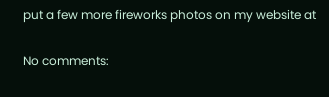put a few more fireworks photos on my website at

No comments: